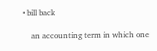• bill back

    an accounting term in which one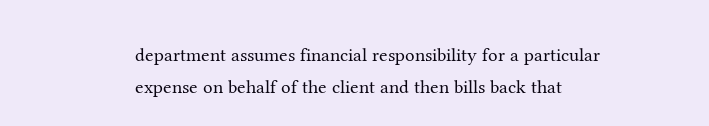department assumes financial responsibility for a particular expense on behalf of the client and then bills back that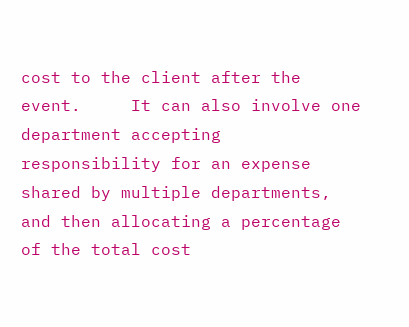cost to the client after the event.     It can also involve one department accepting responsibility for an expense shared by multiple departments, and then allocating a percentage of the total cost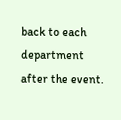back to each department after the event.